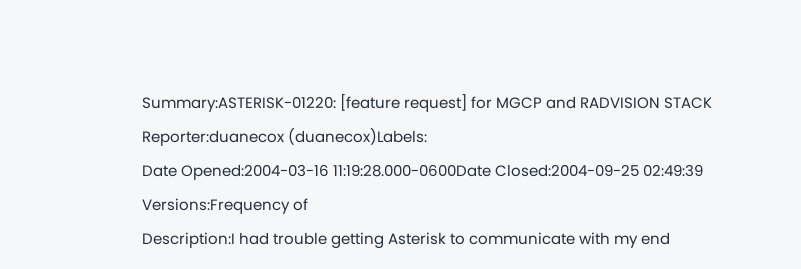Summary:ASTERISK-01220: [feature request] for MGCP and RADVISION STACK
Reporter:duanecox (duanecox)Labels:
Date Opened:2004-03-16 11:19:28.000-0600Date Closed:2004-09-25 02:49:39
Versions:Frequency of
Description:I had trouble getting Asterisk to communicate with my end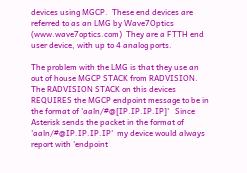devices using MGCP.  These end devices are referred to as an LMG by Wave7Optics (www.wave7optics.com)  They are a FTTH end user device, with up to 4 analog ports.

The problem with the LMG is that they use an out of house MGCP STACK from RADVISION.  The RADVISION STACK on this devices REQUIRES the MGCP endpoint message to be in the format of 'aaln/#@[IP.IP.IP.IP]'   Since Asterisk sends the packet in the format of 'aaln/#@IP.IP.IP.IP'  my device would always report with 'endpoint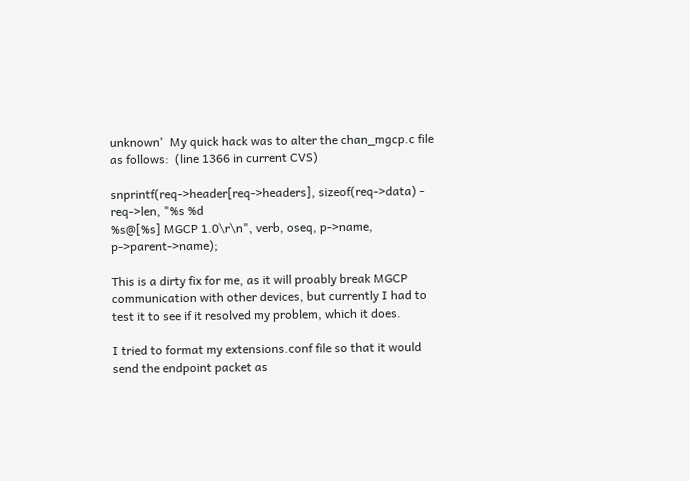unknown'  My quick hack was to alter the chan_mgcp.c file as follows:  (line 1366 in current CVS)

snprintf(req->header[req->headers], sizeof(req->data) - req->len, "%s %d
%s@[%s] MGCP 1.0\r\n", verb, oseq, p->name, p->parent->name);

This is a dirty fix for me, as it will proably break MGCP communication with other devices, but currently I had to test it to see if it resolved my problem, which it does.

I tried to format my extensions.conf file so that it would send the endpoint packet as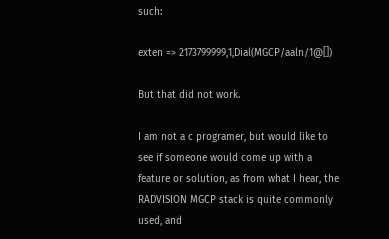such:

exten => 2173799999,1,Dial(MGCP/aaln/1@[])

But that did not work.

I am not a c programer, but would like to see if someone would come up with a feature or solution, as from what I hear, the RADVISION MGCP stack is quite commonly used, and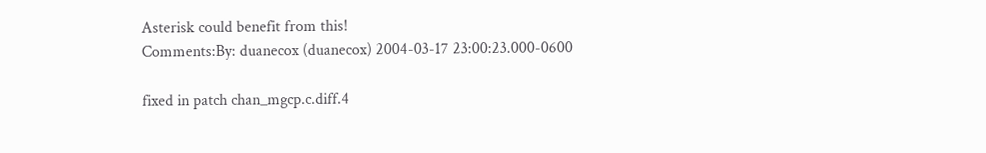Asterisk could benefit from this!
Comments:By: duanecox (duanecox) 2004-03-17 23:00:23.000-0600

fixed in patch chan_mgcp.c.diff.4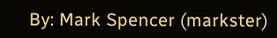By: Mark Spencer (markster)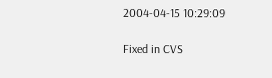2004-04-15 10:29:09

Fixed in CVS